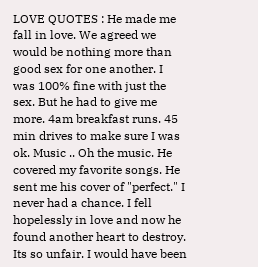LOVE QUOTES : He made me fall in love. We agreed we would be nothing more than good sex for one another. I was 100% fine with just the sex. But he had to give me more. 4am breakfast runs. 45 min drives to make sure I was ok. Music .. Oh the music. He covered my favorite songs. He sent me his cover of "perfect." I never had a chance. I fell hopelessly in love and now he found another heart to destroy. Its so unfair. I would have been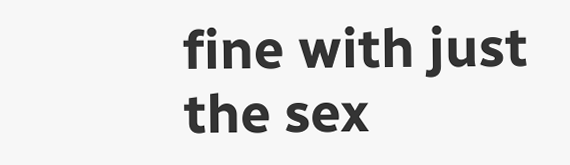fine with just the sex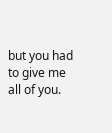but you had to give me all of you.